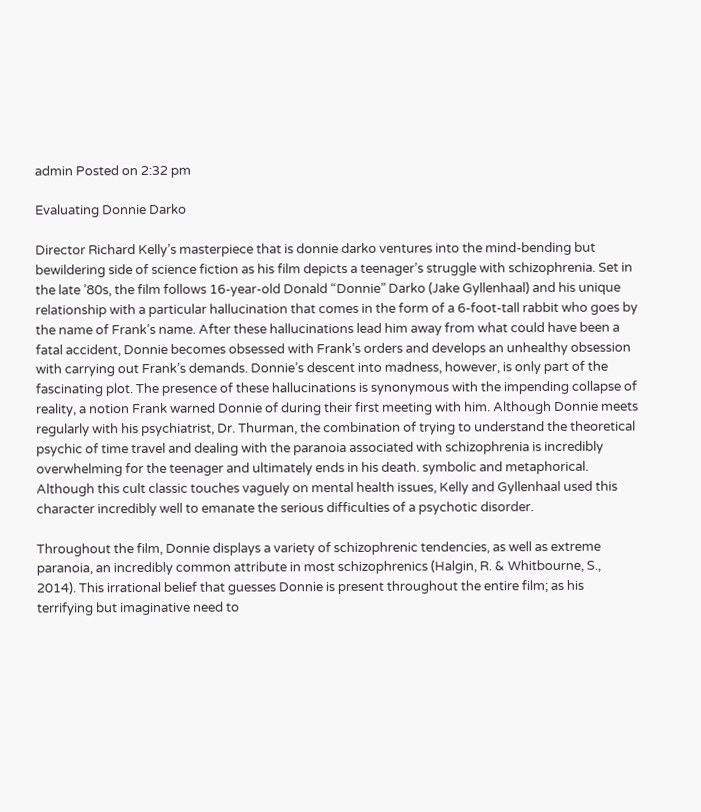admin Posted on 2:32 pm

Evaluating Donnie Darko

Director Richard Kelly’s masterpiece that is donnie darko ventures into the mind-bending but bewildering side of science fiction as his film depicts a teenager’s struggle with schizophrenia. Set in the late ’80s, the film follows 16-year-old Donald “Donnie” Darko (Jake Gyllenhaal) and his unique relationship with a particular hallucination that comes in the form of a 6-foot-tall rabbit who goes by the name of Frank’s name. After these hallucinations lead him away from what could have been a fatal accident, Donnie becomes obsessed with Frank’s orders and develops an unhealthy obsession with carrying out Frank’s demands. Donnie’s descent into madness, however, is only part of the fascinating plot. The presence of these hallucinations is synonymous with the impending collapse of reality, a notion Frank warned Donnie of during their first meeting with him. Although Donnie meets regularly with his psychiatrist, Dr. Thurman, the combination of trying to understand the theoretical psychic of time travel and dealing with the paranoia associated with schizophrenia is incredibly overwhelming for the teenager and ultimately ends in his death. symbolic and metaphorical. Although this cult classic touches vaguely on mental health issues, Kelly and Gyllenhaal used this character incredibly well to emanate the serious difficulties of a psychotic disorder.

Throughout the film, Donnie displays a variety of schizophrenic tendencies, as well as extreme paranoia, an incredibly common attribute in most schizophrenics (Halgin, R. & Whitbourne, S., 2014). This irrational belief that guesses Donnie is present throughout the entire film; as his terrifying but imaginative need to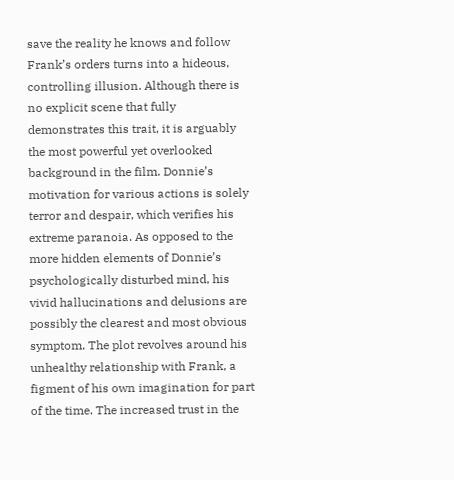save the reality he knows and follow Frank’s orders turns into a hideous, controlling illusion. Although there is no explicit scene that fully demonstrates this trait, it is arguably the most powerful yet overlooked background in the film. Donnie’s motivation for various actions is solely terror and despair, which verifies his extreme paranoia. As opposed to the more hidden elements of Donnie’s psychologically disturbed mind, his vivid hallucinations and delusions are possibly the clearest and most obvious symptom. The plot revolves around his unhealthy relationship with Frank, a figment of his own imagination for part of the time. The increased trust in the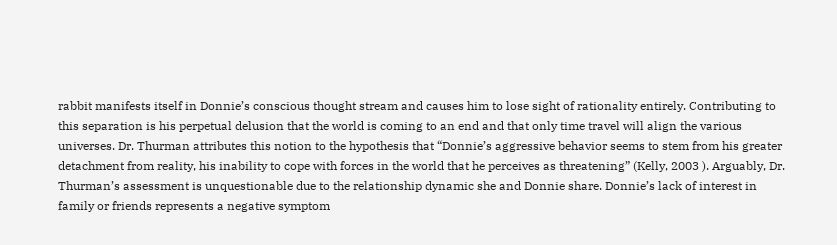rabbit manifests itself in Donnie’s conscious thought stream and causes him to lose sight of rationality entirely. Contributing to this separation is his perpetual delusion that the world is coming to an end and that only time travel will align the various universes. Dr. Thurman attributes this notion to the hypothesis that “Donnie’s aggressive behavior seems to stem from his greater detachment from reality, his inability to cope with forces in the world that he perceives as threatening” (Kelly, 2003 ). Arguably, Dr. Thurman’s assessment is unquestionable due to the relationship dynamic she and Donnie share. Donnie’s lack of interest in family or friends represents a negative symptom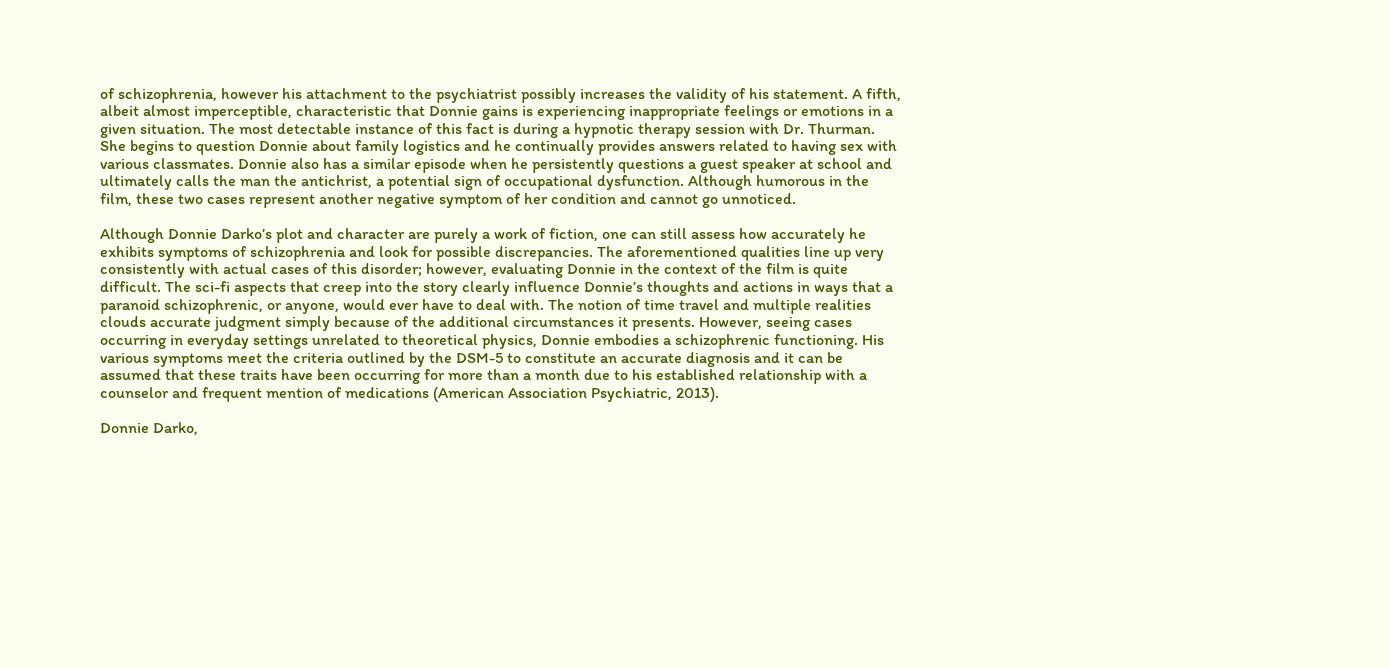of schizophrenia, however his attachment to the psychiatrist possibly increases the validity of his statement. A fifth, albeit almost imperceptible, characteristic that Donnie gains is experiencing inappropriate feelings or emotions in a given situation. The most detectable instance of this fact is during a hypnotic therapy session with Dr. Thurman. She begins to question Donnie about family logistics and he continually provides answers related to having sex with various classmates. Donnie also has a similar episode when he persistently questions a guest speaker at school and ultimately calls the man the antichrist, a potential sign of occupational dysfunction. Although humorous in the film, these two cases represent another negative symptom of her condition and cannot go unnoticed.

Although Donnie Darko’s plot and character are purely a work of fiction, one can still assess how accurately he exhibits symptoms of schizophrenia and look for possible discrepancies. The aforementioned qualities line up very consistently with actual cases of this disorder; however, evaluating Donnie in the context of the film is quite difficult. The sci-fi aspects that creep into the story clearly influence Donnie’s thoughts and actions in ways that a paranoid schizophrenic, or anyone, would ever have to deal with. The notion of time travel and multiple realities clouds accurate judgment simply because of the additional circumstances it presents. However, seeing cases occurring in everyday settings unrelated to theoretical physics, Donnie embodies a schizophrenic functioning. His various symptoms meet the criteria outlined by the DSM-5 to constitute an accurate diagnosis and it can be assumed that these traits have been occurring for more than a month due to his established relationship with a counselor and frequent mention of medications (American Association Psychiatric, 2013).

Donnie Darko,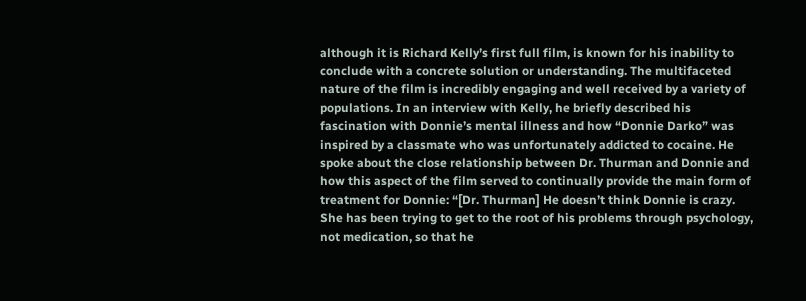although it is Richard Kelly’s first full film, is known for his inability to conclude with a concrete solution or understanding. The multifaceted nature of the film is incredibly engaging and well received by a variety of populations. In an interview with Kelly, he briefly described his fascination with Donnie’s mental illness and how “Donnie Darko” was inspired by a classmate who was unfortunately addicted to cocaine. He spoke about the close relationship between Dr. Thurman and Donnie and how this aspect of the film served to continually provide the main form of treatment for Donnie: “[Dr. Thurman] He doesn’t think Donnie is crazy. She has been trying to get to the root of his problems through psychology, not medication, so that he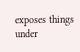exposes things under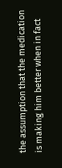the assumption that the medication is making him better when in fact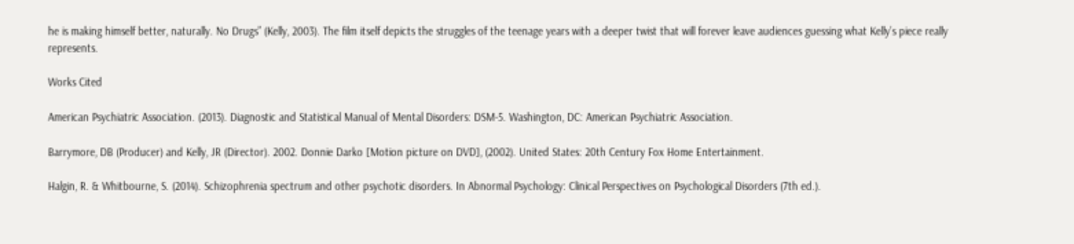he is making himself better, naturally. No Drugs” (Kelly, 2003). The film itself depicts the struggles of the teenage years with a deeper twist that will forever leave audiences guessing what Kelly’s piece really represents.

Works Cited

American Psychiatric Association. (2013). Diagnostic and Statistical Manual of Mental Disorders: DSM-5. Washington, DC: American Psychiatric Association.

Barrymore, DB (Producer) and Kelly, JR (Director). 2002. Donnie Darko [Motion picture on DVD], (2002). United States: 20th Century Fox Home Entertainment.

Halgin, R. & Whitbourne, S. (2014). Schizophrenia spectrum and other psychotic disorders. In Abnormal Psychology: Clinical Perspectives on Psychological Disorders (7th ed.).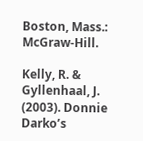Boston, Mass.: McGraw-Hill.

Kelly, R. & Gyllenhaal, J. (2003). Donnie Darko’s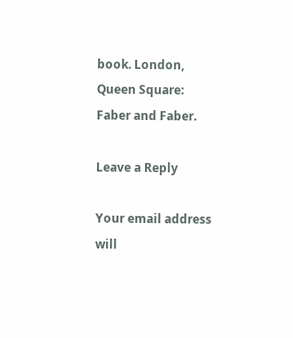book. London, Queen Square: Faber and Faber.

Leave a Reply

Your email address will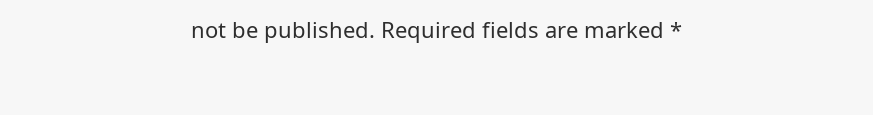not be published. Required fields are marked *